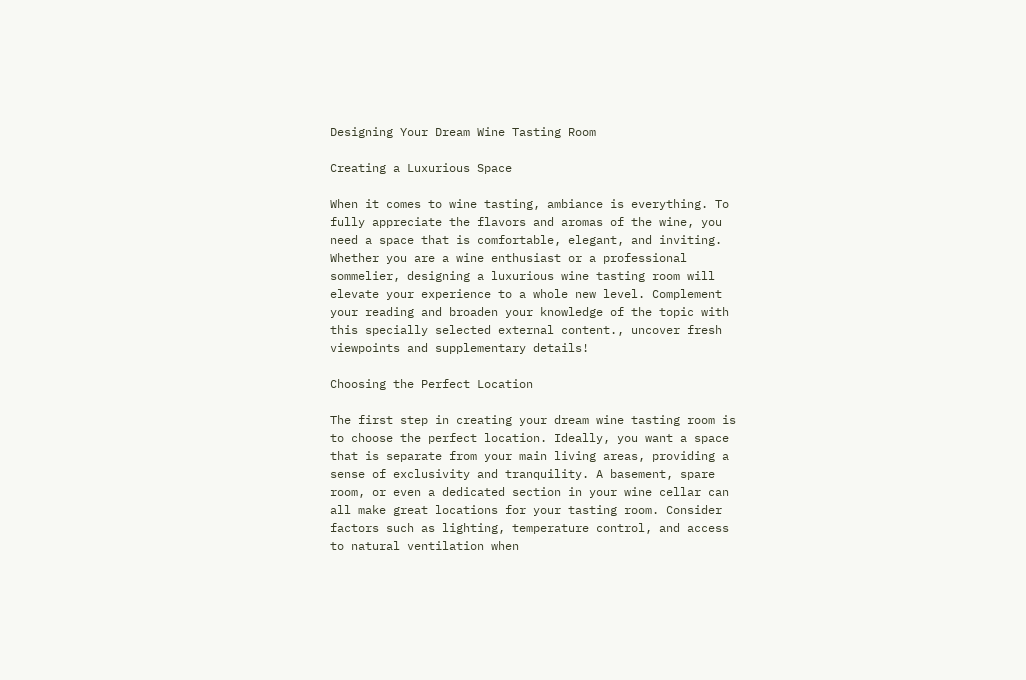Designing Your Dream Wine Tasting Room

Creating a Luxurious Space

When it comes to wine tasting, ambiance is everything. To fully appreciate the flavors and aromas of the wine, you need a space that is comfortable, elegant, and inviting. Whether you are a wine enthusiast or a professional sommelier, designing a luxurious wine tasting room will elevate your experience to a whole new level. Complement your reading and broaden your knowledge of the topic with this specially selected external content., uncover fresh viewpoints and supplementary details!

Choosing the Perfect Location

The first step in creating your dream wine tasting room is to choose the perfect location. Ideally, you want a space that is separate from your main living areas, providing a sense of exclusivity and tranquility. A basement, spare room, or even a dedicated section in your wine cellar can all make great locations for your tasting room. Consider factors such as lighting, temperature control, and access to natural ventilation when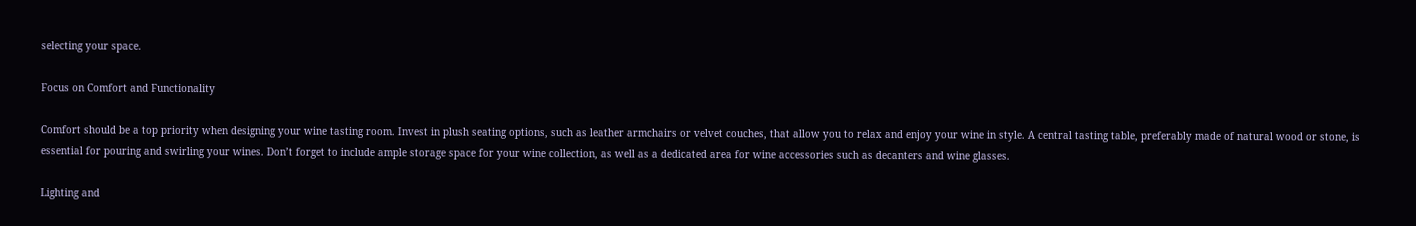selecting your space.

Focus on Comfort and Functionality

Comfort should be a top priority when designing your wine tasting room. Invest in plush seating options, such as leather armchairs or velvet couches, that allow you to relax and enjoy your wine in style. A central tasting table, preferably made of natural wood or stone, is essential for pouring and swirling your wines. Don’t forget to include ample storage space for your wine collection, as well as a dedicated area for wine accessories such as decanters and wine glasses.

Lighting and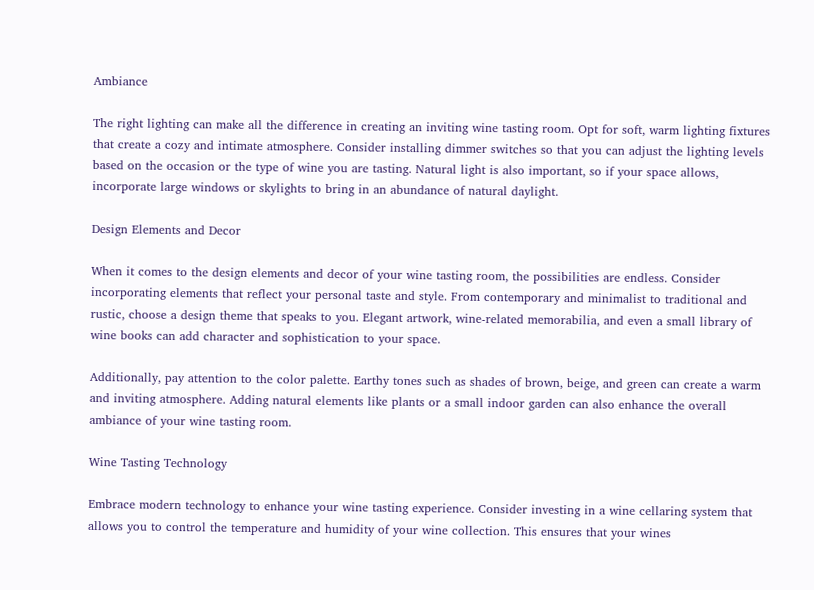Ambiance

The right lighting can make all the difference in creating an inviting wine tasting room. Opt for soft, warm lighting fixtures that create a cozy and intimate atmosphere. Consider installing dimmer switches so that you can adjust the lighting levels based on the occasion or the type of wine you are tasting. Natural light is also important, so if your space allows, incorporate large windows or skylights to bring in an abundance of natural daylight.

Design Elements and Decor

When it comes to the design elements and decor of your wine tasting room, the possibilities are endless. Consider incorporating elements that reflect your personal taste and style. From contemporary and minimalist to traditional and rustic, choose a design theme that speaks to you. Elegant artwork, wine-related memorabilia, and even a small library of wine books can add character and sophistication to your space.

Additionally, pay attention to the color palette. Earthy tones such as shades of brown, beige, and green can create a warm and inviting atmosphere. Adding natural elements like plants or a small indoor garden can also enhance the overall ambiance of your wine tasting room.

Wine Tasting Technology

Embrace modern technology to enhance your wine tasting experience. Consider investing in a wine cellaring system that allows you to control the temperature and humidity of your wine collection. This ensures that your wines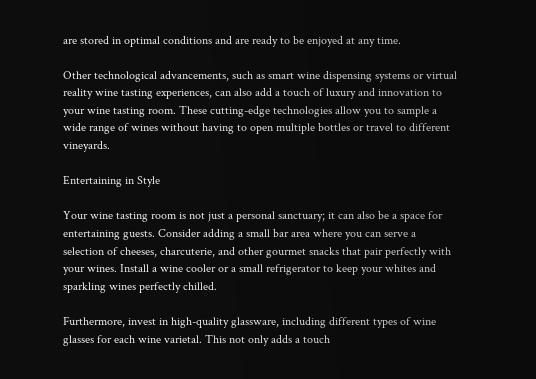are stored in optimal conditions and are ready to be enjoyed at any time.

Other technological advancements, such as smart wine dispensing systems or virtual reality wine tasting experiences, can also add a touch of luxury and innovation to your wine tasting room. These cutting-edge technologies allow you to sample a wide range of wines without having to open multiple bottles or travel to different vineyards.

Entertaining in Style

Your wine tasting room is not just a personal sanctuary; it can also be a space for entertaining guests. Consider adding a small bar area where you can serve a selection of cheeses, charcuterie, and other gourmet snacks that pair perfectly with your wines. Install a wine cooler or a small refrigerator to keep your whites and sparkling wines perfectly chilled.

Furthermore, invest in high-quality glassware, including different types of wine glasses for each wine varietal. This not only adds a touch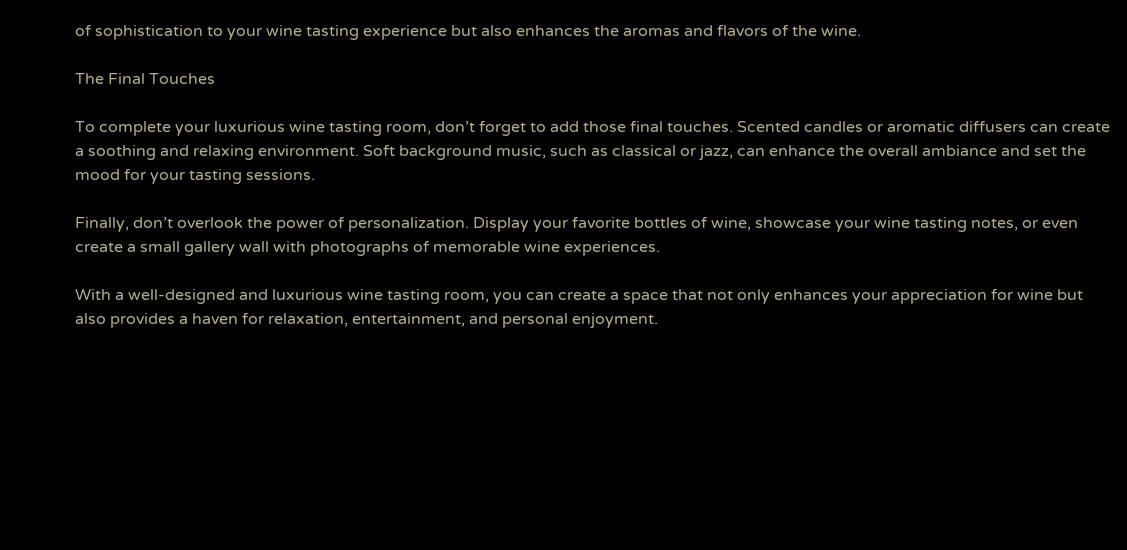of sophistication to your wine tasting experience but also enhances the aromas and flavors of the wine.

The Final Touches

To complete your luxurious wine tasting room, don’t forget to add those final touches. Scented candles or aromatic diffusers can create a soothing and relaxing environment. Soft background music, such as classical or jazz, can enhance the overall ambiance and set the mood for your tasting sessions.

Finally, don’t overlook the power of personalization. Display your favorite bottles of wine, showcase your wine tasting notes, or even create a small gallery wall with photographs of memorable wine experiences.

With a well-designed and luxurious wine tasting room, you can create a space that not only enhances your appreciation for wine but also provides a haven for relaxation, entertainment, and personal enjoyment.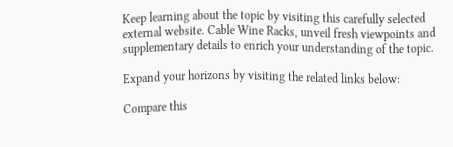Keep learning about the topic by visiting this carefully selected external website. Cable Wine Racks, unveil fresh viewpoints and supplementary details to enrich your understanding of the topic.

Expand your horizons by visiting the related links below:

Compare this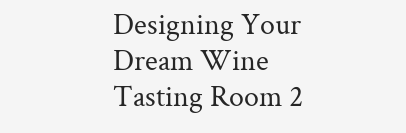Designing Your Dream Wine Tasting Room 2